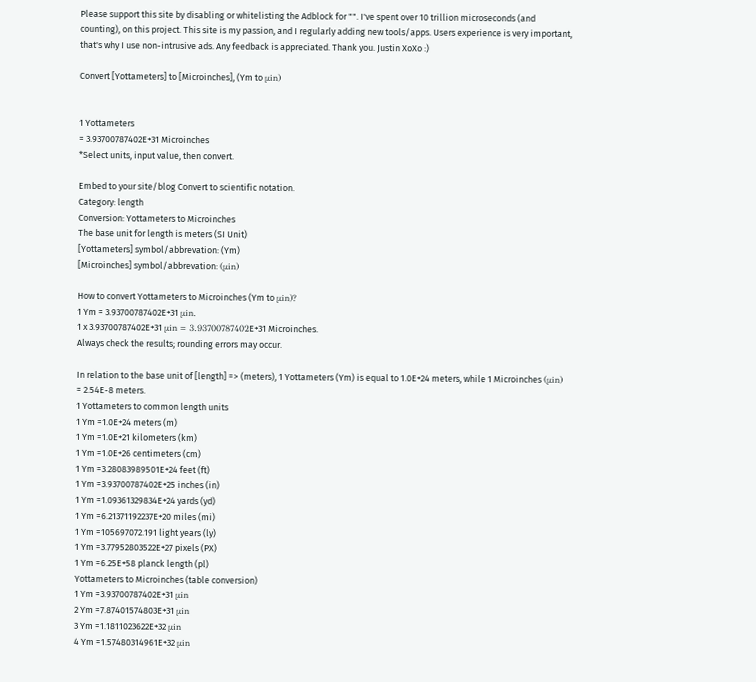Please support this site by disabling or whitelisting the Adblock for "". I've spent over 10 trillion microseconds (and counting), on this project. This site is my passion, and I regularly adding new tools/apps. Users experience is very important, that's why I use non-intrusive ads. Any feedback is appreciated. Thank you. Justin XoXo :)

Convert [Yottameters] to [Microinches], (Ym to μin)


1 Yottameters
= 3.93700787402E+31 Microinches
*Select units, input value, then convert.

Embed to your site/blog Convert to scientific notation.
Category: length
Conversion: Yottameters to Microinches
The base unit for length is meters (SI Unit)
[Yottameters] symbol/abbrevation: (Ym)
[Microinches] symbol/abbrevation: (μin)

How to convert Yottameters to Microinches (Ym to μin)?
1 Ym = 3.93700787402E+31 μin.
1 x 3.93700787402E+31 μin = 3.93700787402E+31 Microinches.
Always check the results; rounding errors may occur.

In relation to the base unit of [length] => (meters), 1 Yottameters (Ym) is equal to 1.0E+24 meters, while 1 Microinches (μin) = 2.54E-8 meters.
1 Yottameters to common length units
1 Ym =1.0E+24 meters (m)
1 Ym =1.0E+21 kilometers (km)
1 Ym =1.0E+26 centimeters (cm)
1 Ym =3.28083989501E+24 feet (ft)
1 Ym =3.93700787402E+25 inches (in)
1 Ym =1.09361329834E+24 yards (yd)
1 Ym =6.21371192237E+20 miles (mi)
1 Ym =105697072.191 light years (ly)
1 Ym =3.77952803522E+27 pixels (PX)
1 Ym =6.25E+58 planck length (pl)
Yottameters to Microinches (table conversion)
1 Ym =3.93700787402E+31 μin
2 Ym =7.87401574803E+31 μin
3 Ym =1.1811023622E+32 μin
4 Ym =1.57480314961E+32 μin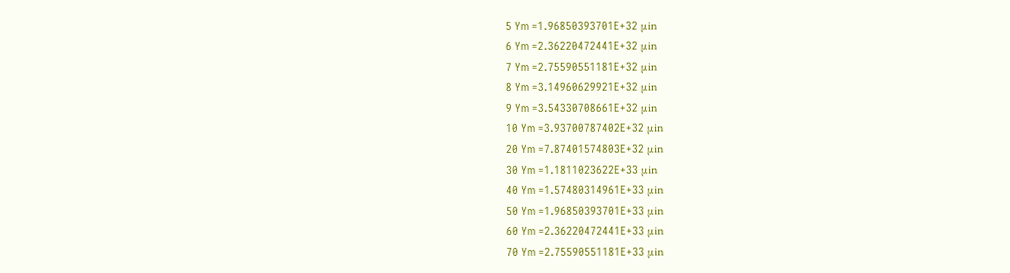5 Ym =1.96850393701E+32 μin
6 Ym =2.36220472441E+32 μin
7 Ym =2.75590551181E+32 μin
8 Ym =3.14960629921E+32 μin
9 Ym =3.54330708661E+32 μin
10 Ym =3.93700787402E+32 μin
20 Ym =7.87401574803E+32 μin
30 Ym =1.1811023622E+33 μin
40 Ym =1.57480314961E+33 μin
50 Ym =1.96850393701E+33 μin
60 Ym =2.36220472441E+33 μin
70 Ym =2.75590551181E+33 μin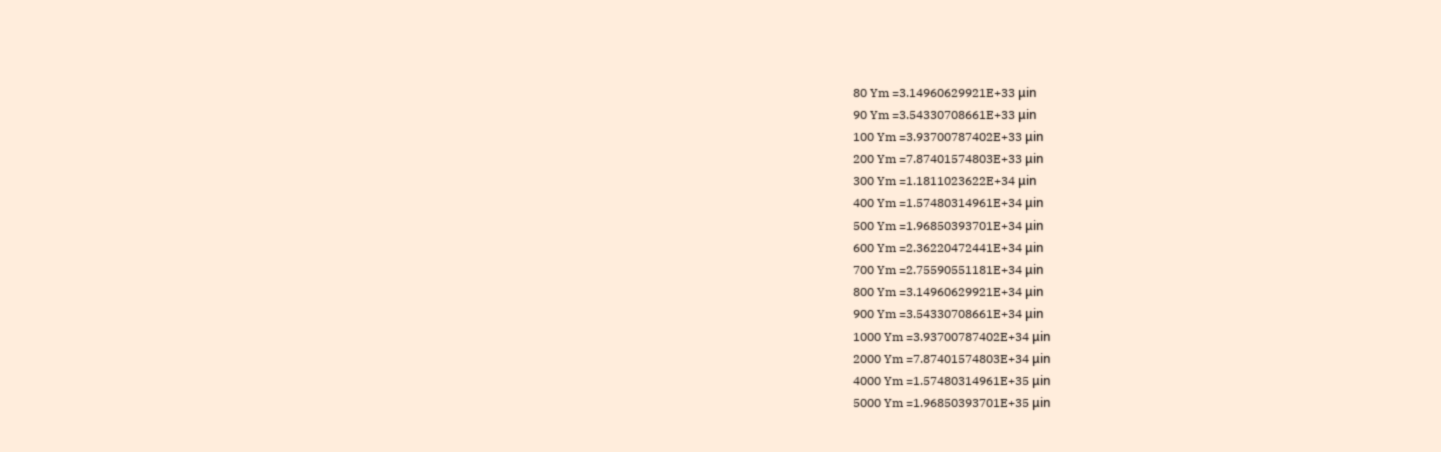80 Ym =3.14960629921E+33 μin
90 Ym =3.54330708661E+33 μin
100 Ym =3.93700787402E+33 μin
200 Ym =7.87401574803E+33 μin
300 Ym =1.1811023622E+34 μin
400 Ym =1.57480314961E+34 μin
500 Ym =1.96850393701E+34 μin
600 Ym =2.36220472441E+34 μin
700 Ym =2.75590551181E+34 μin
800 Ym =3.14960629921E+34 μin
900 Ym =3.54330708661E+34 μin
1000 Ym =3.93700787402E+34 μin
2000 Ym =7.87401574803E+34 μin
4000 Ym =1.57480314961E+35 μin
5000 Ym =1.96850393701E+35 μin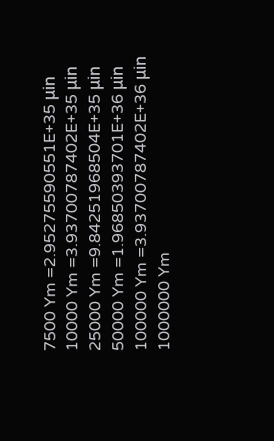7500 Ym =2.95275590551E+35 μin
10000 Ym =3.93700787402E+35 μin
25000 Ym =9.84251968504E+35 μin
50000 Ym =1.96850393701E+36 μin
100000 Ym =3.93700787402E+36 μin
1000000 Ym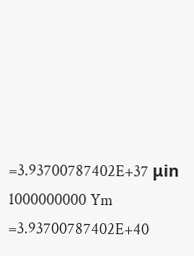=3.93700787402E+37 μin
1000000000 Ym =3.93700787402E+40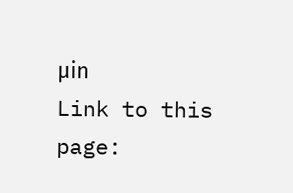μin
Link to this page: